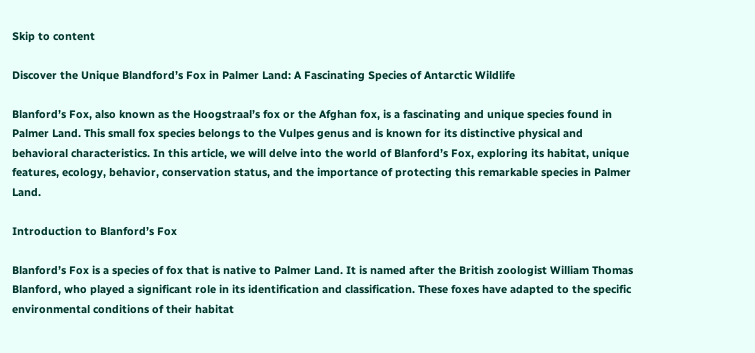Skip to content

Discover the Unique Blandford’s Fox in Palmer Land: A Fascinating Species of Antarctic Wildlife

Blanford’s Fox, also known as the Hoogstraal’s fox or the Afghan fox, is a fascinating and unique species found in Palmer Land. This small fox species belongs to the Vulpes genus and is known for its distinctive physical and behavioral characteristics. In this article, we will delve into the world of Blanford’s Fox, exploring its habitat, unique features, ecology, behavior, conservation status, and the importance of protecting this remarkable species in Palmer Land.

Introduction to Blanford’s Fox

Blanford’s Fox is a species of fox that is native to Palmer Land. It is named after the British zoologist William Thomas Blanford, who played a significant role in its identification and classification. These foxes have adapted to the specific environmental conditions of their habitat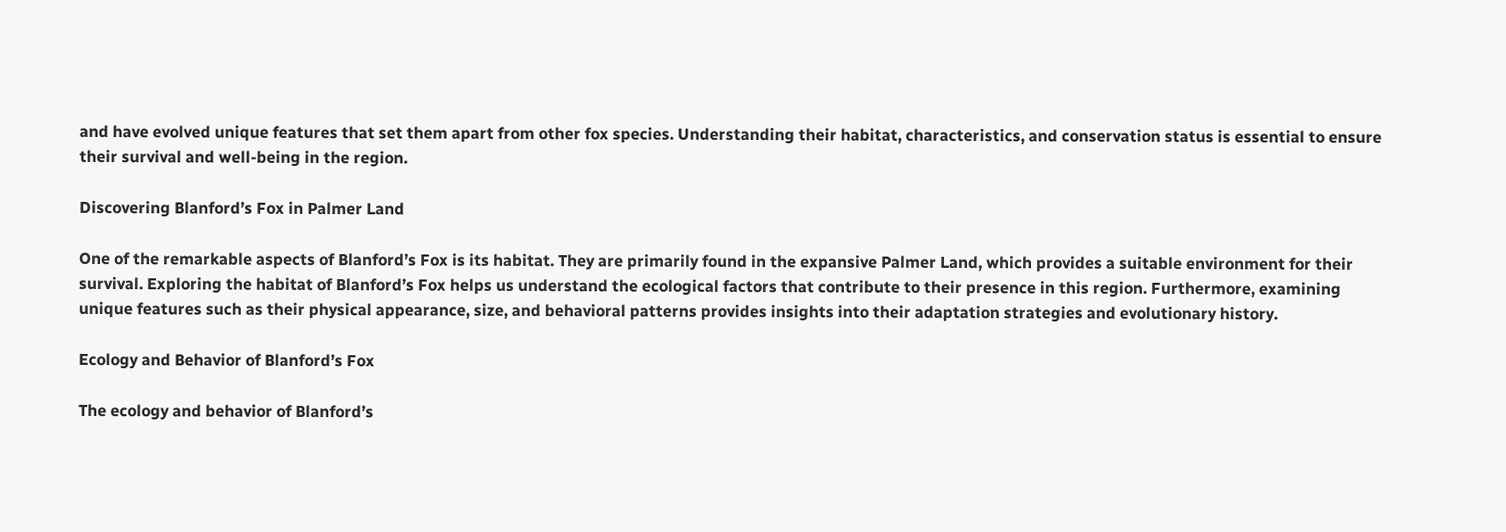and have evolved unique features that set them apart from other fox species. Understanding their habitat, characteristics, and conservation status is essential to ensure their survival and well-being in the region.

Discovering Blanford’s Fox in Palmer Land

One of the remarkable aspects of Blanford’s Fox is its habitat. They are primarily found in the expansive Palmer Land, which provides a suitable environment for their survival. Exploring the habitat of Blanford’s Fox helps us understand the ecological factors that contribute to their presence in this region. Furthermore, examining unique features such as their physical appearance, size, and behavioral patterns provides insights into their adaptation strategies and evolutionary history.

Ecology and Behavior of Blanford’s Fox

The ecology and behavior of Blanford’s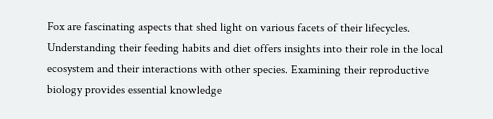Fox are fascinating aspects that shed light on various facets of their lifecycles. Understanding their feeding habits and diet offers insights into their role in the local ecosystem and their interactions with other species. Examining their reproductive biology provides essential knowledge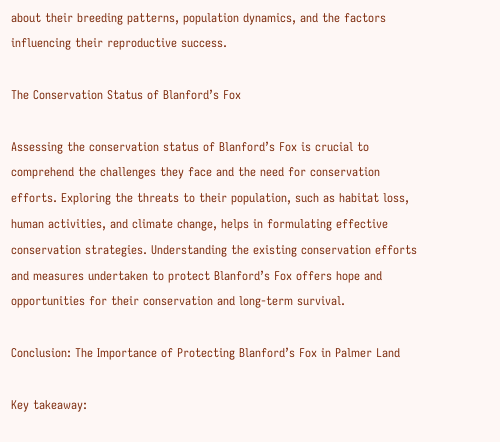about their breeding patterns, population dynamics, and the factors influencing their reproductive success.

The Conservation Status of Blanford’s Fox

Assessing the conservation status of Blanford’s Fox is crucial to comprehend the challenges they face and the need for conservation efforts. Exploring the threats to their population, such as habitat loss, human activities, and climate change, helps in formulating effective conservation strategies. Understanding the existing conservation efforts and measures undertaken to protect Blanford’s Fox offers hope and opportunities for their conservation and long-term survival.

Conclusion: The Importance of Protecting Blanford’s Fox in Palmer Land

Key takeaway: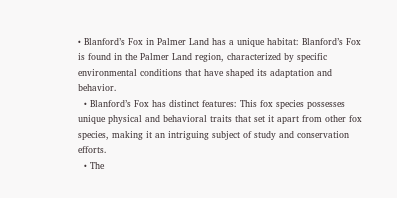• Blanford’s Fox in Palmer Land has a unique habitat: Blanford’s Fox is found in the Palmer Land region, characterized by specific environmental conditions that have shaped its adaptation and behavior.
  • Blanford’s Fox has distinct features: This fox species possesses unique physical and behavioral traits that set it apart from other fox species, making it an intriguing subject of study and conservation efforts.
  • The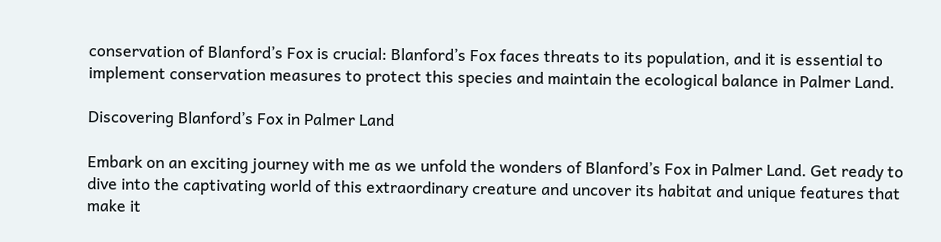conservation of Blanford’s Fox is crucial: Blanford’s Fox faces threats to its population, and it is essential to implement conservation measures to protect this species and maintain the ecological balance in Palmer Land.

Discovering Blanford’s Fox in Palmer Land

Embark on an exciting journey with me as we unfold the wonders of Blanford’s Fox in Palmer Land. Get ready to dive into the captivating world of this extraordinary creature and uncover its habitat and unique features that make it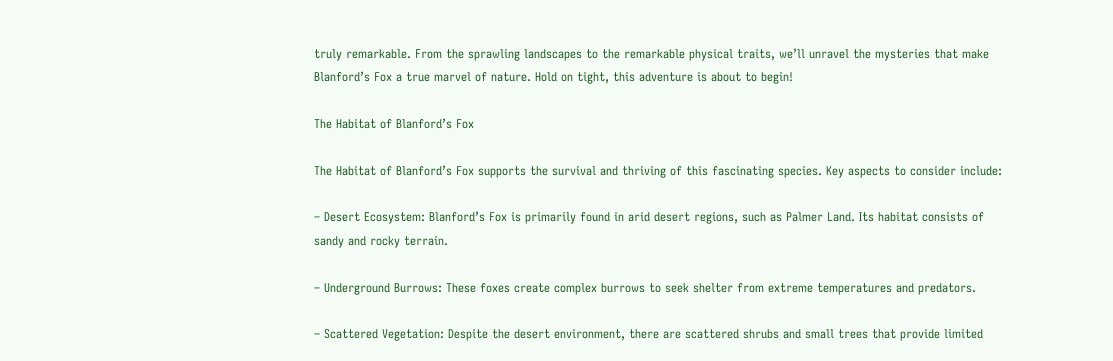truly remarkable. From the sprawling landscapes to the remarkable physical traits, we’ll unravel the mysteries that make Blanford’s Fox a true marvel of nature. Hold on tight, this adventure is about to begin!

The Habitat of Blanford’s Fox

The Habitat of Blanford’s Fox supports the survival and thriving of this fascinating species. Key aspects to consider include:

– Desert Ecosystem: Blanford’s Fox is primarily found in arid desert regions, such as Palmer Land. Its habitat consists of sandy and rocky terrain.

– Underground Burrows: These foxes create complex burrows to seek shelter from extreme temperatures and predators.

– Scattered Vegetation: Despite the desert environment, there are scattered shrubs and small trees that provide limited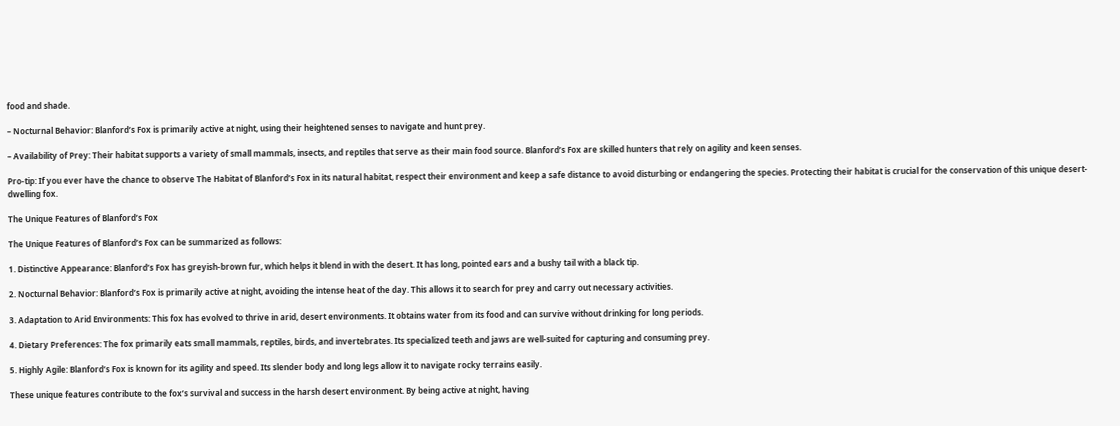food and shade.

– Nocturnal Behavior: Blanford’s Fox is primarily active at night, using their heightened senses to navigate and hunt prey.

– Availability of Prey: Their habitat supports a variety of small mammals, insects, and reptiles that serve as their main food source. Blanford’s Fox are skilled hunters that rely on agility and keen senses.

Pro-tip: If you ever have the chance to observe The Habitat of Blanford’s Fox in its natural habitat, respect their environment and keep a safe distance to avoid disturbing or endangering the species. Protecting their habitat is crucial for the conservation of this unique desert-dwelling fox.

The Unique Features of Blanford’s Fox

The Unique Features of Blanford’s Fox can be summarized as follows:

1. Distinctive Appearance: Blanford’s Fox has greyish-brown fur, which helps it blend in with the desert. It has long, pointed ears and a bushy tail with a black tip.

2. Nocturnal Behavior: Blanford’s Fox is primarily active at night, avoiding the intense heat of the day. This allows it to search for prey and carry out necessary activities.

3. Adaptation to Arid Environments: This fox has evolved to thrive in arid, desert environments. It obtains water from its food and can survive without drinking for long periods.

4. Dietary Preferences: The fox primarily eats small mammals, reptiles, birds, and invertebrates. Its specialized teeth and jaws are well-suited for capturing and consuming prey.

5. Highly Agile: Blanford’s Fox is known for its agility and speed. Its slender body and long legs allow it to navigate rocky terrains easily.

These unique features contribute to the fox’s survival and success in the harsh desert environment. By being active at night, having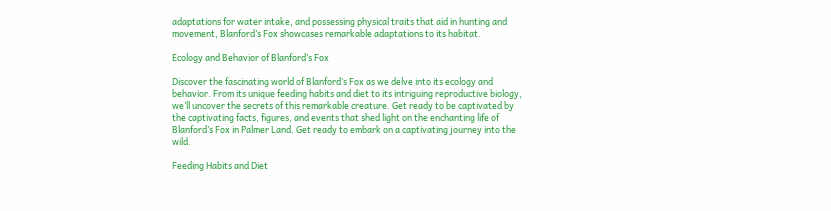adaptations for water intake, and possessing physical traits that aid in hunting and movement, Blanford’s Fox showcases remarkable adaptations to its habitat.

Ecology and Behavior of Blanford’s Fox

Discover the fascinating world of Blanford’s Fox as we delve into its ecology and behavior. From its unique feeding habits and diet to its intriguing reproductive biology, we’ll uncover the secrets of this remarkable creature. Get ready to be captivated by the captivating facts, figures, and events that shed light on the enchanting life of Blanford’s Fox in Palmer Land. Get ready to embark on a captivating journey into the wild.

Feeding Habits and Diet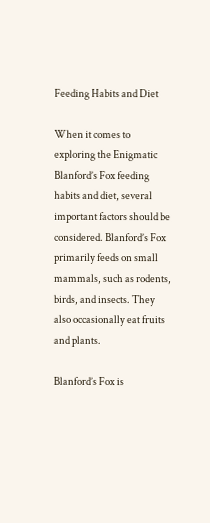Feeding Habits and Diet

When it comes to exploring the Enigmatic Blanford’s Fox feeding habits and diet, several important factors should be considered. Blanford’s Fox primarily feeds on small mammals, such as rodents, birds, and insects. They also occasionally eat fruits and plants.

Blanford’s Fox is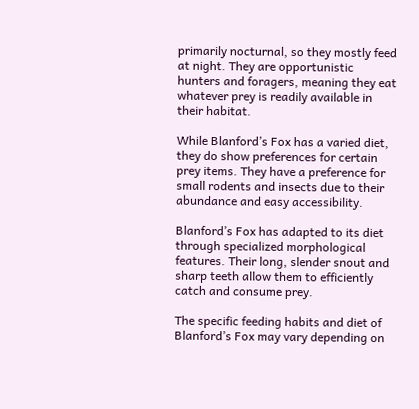primarily nocturnal, so they mostly feed at night. They are opportunistic hunters and foragers, meaning they eat whatever prey is readily available in their habitat.

While Blanford’s Fox has a varied diet, they do show preferences for certain prey items. They have a preference for small rodents and insects due to their abundance and easy accessibility.

Blanford’s Fox has adapted to its diet through specialized morphological features. Their long, slender snout and sharp teeth allow them to efficiently catch and consume prey.

The specific feeding habits and diet of Blanford’s Fox may vary depending on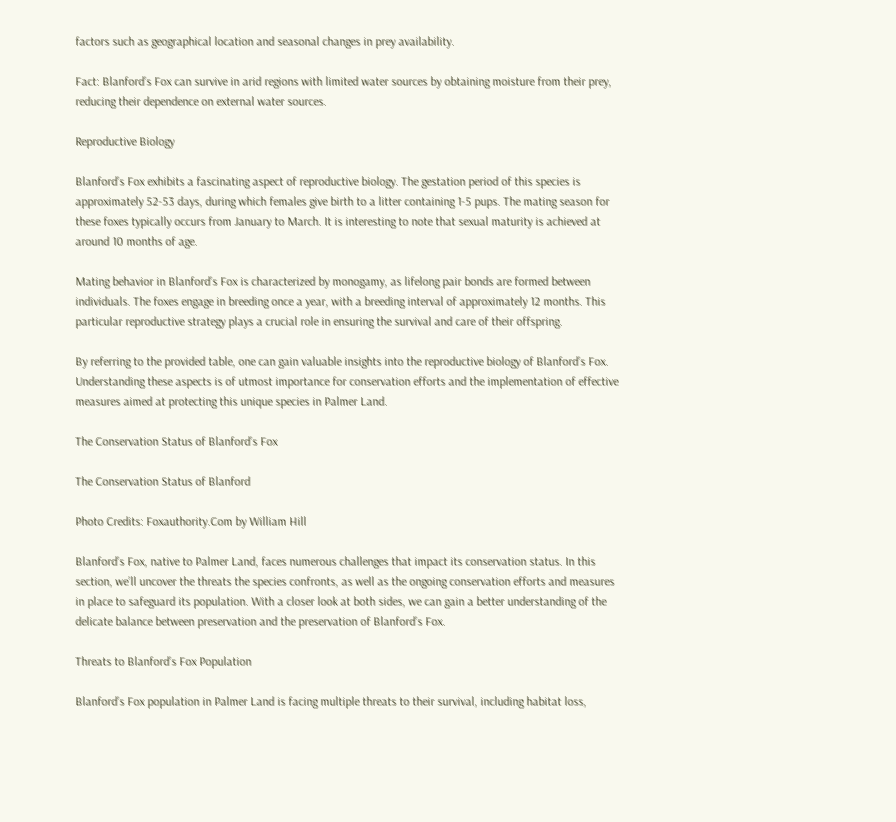factors such as geographical location and seasonal changes in prey availability.

Fact: Blanford’s Fox can survive in arid regions with limited water sources by obtaining moisture from their prey, reducing their dependence on external water sources.

Reproductive Biology

Blanford’s Fox exhibits a fascinating aspect of reproductive biology. The gestation period of this species is approximately 52-53 days, during which females give birth to a litter containing 1-5 pups. The mating season for these foxes typically occurs from January to March. It is interesting to note that sexual maturity is achieved at around 10 months of age.

Mating behavior in Blanford’s Fox is characterized by monogamy, as lifelong pair bonds are formed between individuals. The foxes engage in breeding once a year, with a breeding interval of approximately 12 months. This particular reproductive strategy plays a crucial role in ensuring the survival and care of their offspring.

By referring to the provided table, one can gain valuable insights into the reproductive biology of Blanford’s Fox. Understanding these aspects is of utmost importance for conservation efforts and the implementation of effective measures aimed at protecting this unique species in Palmer Land.

The Conservation Status of Blanford’s Fox

The Conservation Status of Blanford

Photo Credits: Foxauthority.Com by William Hill

Blanford’s Fox, native to Palmer Land, faces numerous challenges that impact its conservation status. In this section, we’ll uncover the threats the species confronts, as well as the ongoing conservation efforts and measures in place to safeguard its population. With a closer look at both sides, we can gain a better understanding of the delicate balance between preservation and the preservation of Blanford’s Fox.

Threats to Blanford’s Fox Population

Blanford’s Fox population in Palmer Land is facing multiple threats to their survival, including habitat loss,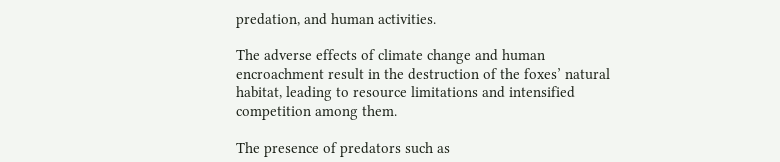predation, and human activities.

The adverse effects of climate change and human encroachment result in the destruction of the foxes’ natural habitat, leading to resource limitations and intensified competition among them.

The presence of predators such as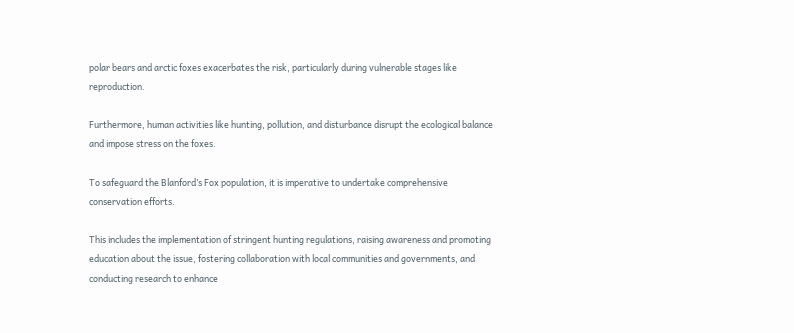polar bears and arctic foxes exacerbates the risk, particularly during vulnerable stages like reproduction.

Furthermore, human activities like hunting, pollution, and disturbance disrupt the ecological balance and impose stress on the foxes.

To safeguard the Blanford’s Fox population, it is imperative to undertake comprehensive conservation efforts.

This includes the implementation of stringent hunting regulations, raising awareness and promoting education about the issue, fostering collaboration with local communities and governments, and conducting research to enhance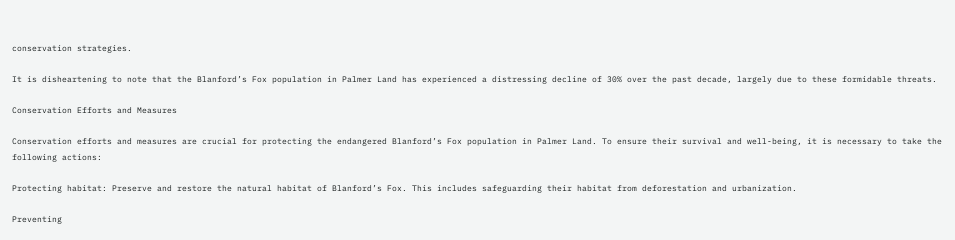conservation strategies.

It is disheartening to note that the Blanford’s Fox population in Palmer Land has experienced a distressing decline of 30% over the past decade, largely due to these formidable threats.

Conservation Efforts and Measures

Conservation efforts and measures are crucial for protecting the endangered Blanford’s Fox population in Palmer Land. To ensure their survival and well-being, it is necessary to take the following actions:

Protecting habitat: Preserve and restore the natural habitat of Blanford’s Fox. This includes safeguarding their habitat from deforestation and urbanization.

Preventing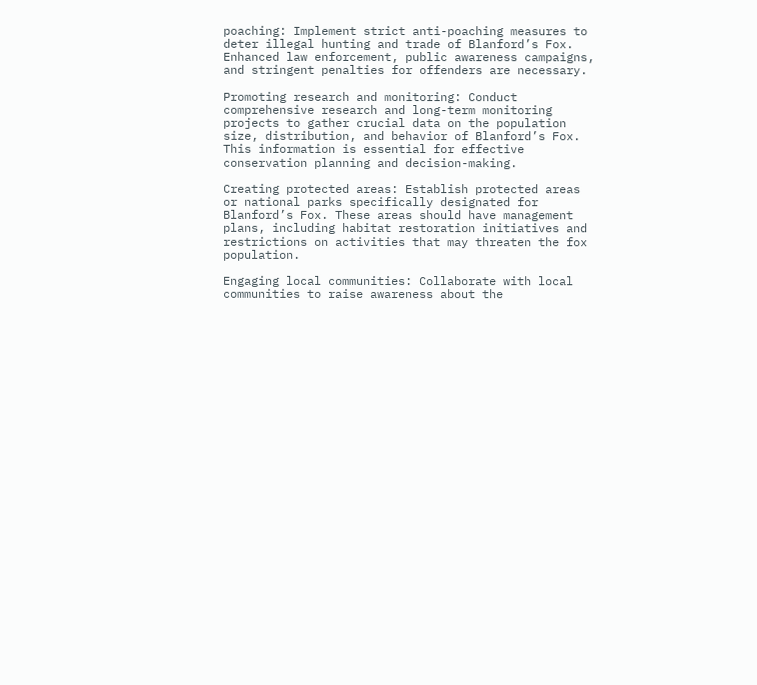poaching: Implement strict anti-poaching measures to deter illegal hunting and trade of Blanford’s Fox. Enhanced law enforcement, public awareness campaigns, and stringent penalties for offenders are necessary.

Promoting research and monitoring: Conduct comprehensive research and long-term monitoring projects to gather crucial data on the population size, distribution, and behavior of Blanford’s Fox. This information is essential for effective conservation planning and decision-making.

Creating protected areas: Establish protected areas or national parks specifically designated for Blanford’s Fox. These areas should have management plans, including habitat restoration initiatives and restrictions on activities that may threaten the fox population.

Engaging local communities: Collaborate with local communities to raise awareness about the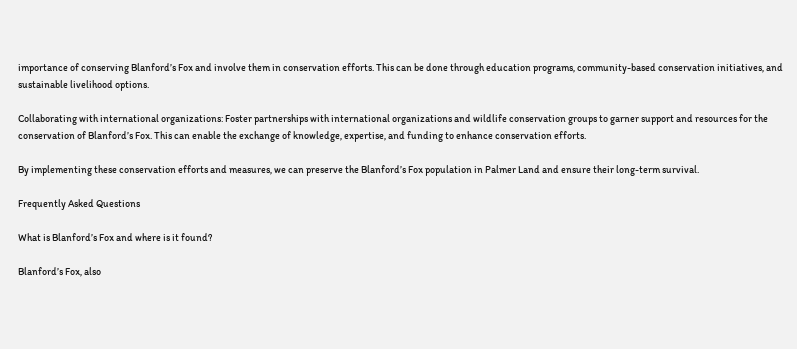importance of conserving Blanford’s Fox and involve them in conservation efforts. This can be done through education programs, community-based conservation initiatives, and sustainable livelihood options.

Collaborating with international organizations: Foster partnerships with international organizations and wildlife conservation groups to garner support and resources for the conservation of Blanford’s Fox. This can enable the exchange of knowledge, expertise, and funding to enhance conservation efforts.

By implementing these conservation efforts and measures, we can preserve the Blanford’s Fox population in Palmer Land and ensure their long-term survival.

Frequently Asked Questions

What is Blanford’s Fox and where is it found?

Blanford’s Fox, also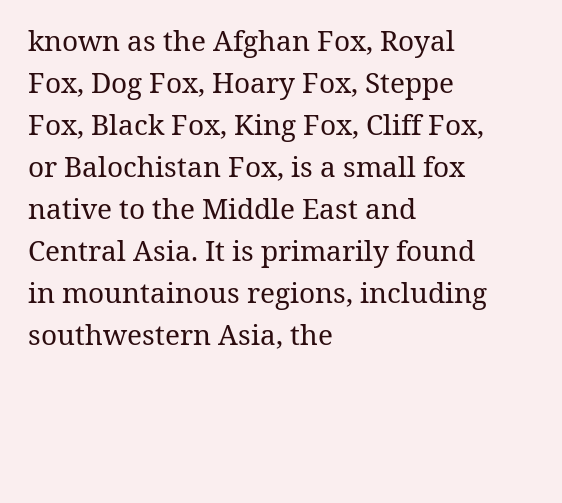known as the Afghan Fox, Royal Fox, Dog Fox, Hoary Fox, Steppe Fox, Black Fox, King Fox, Cliff Fox, or Balochistan Fox, is a small fox native to the Middle East and Central Asia. It is primarily found in mountainous regions, including southwestern Asia, the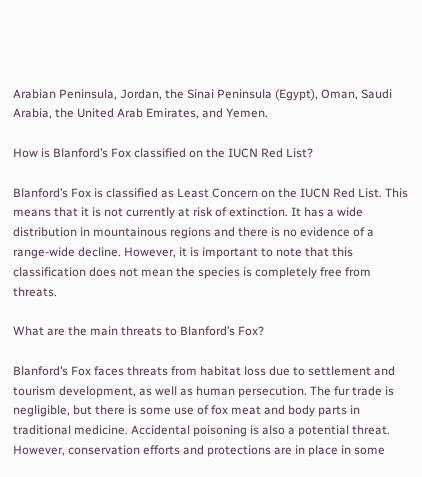Arabian Peninsula, Jordan, the Sinai Peninsula (Egypt), Oman, Saudi Arabia, the United Arab Emirates, and Yemen.

How is Blanford’s Fox classified on the IUCN Red List?

Blanford’s Fox is classified as Least Concern on the IUCN Red List. This means that it is not currently at risk of extinction. It has a wide distribution in mountainous regions and there is no evidence of a range-wide decline. However, it is important to note that this classification does not mean the species is completely free from threats.

What are the main threats to Blanford’s Fox?

Blanford’s Fox faces threats from habitat loss due to settlement and tourism development, as well as human persecution. The fur trade is negligible, but there is some use of fox meat and body parts in traditional medicine. Accidental poisoning is also a potential threat. However, conservation efforts and protections are in place in some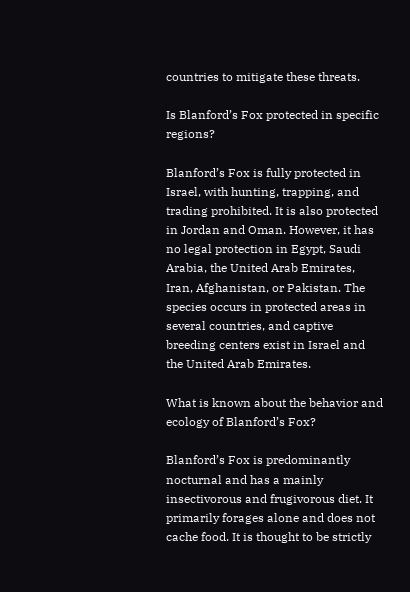countries to mitigate these threats.

Is Blanford’s Fox protected in specific regions?

Blanford’s Fox is fully protected in Israel, with hunting, trapping, and trading prohibited. It is also protected in Jordan and Oman. However, it has no legal protection in Egypt, Saudi Arabia, the United Arab Emirates, Iran, Afghanistan, or Pakistan. The species occurs in protected areas in several countries, and captive breeding centers exist in Israel and the United Arab Emirates.

What is known about the behavior and ecology of Blanford’s Fox?

Blanford’s Fox is predominantly nocturnal and has a mainly insectivorous and frugivorous diet. It primarily forages alone and does not cache food. It is thought to be strictly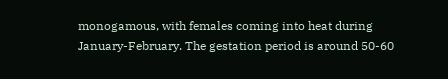monogamous, with females coming into heat during January-February. The gestation period is around 50-60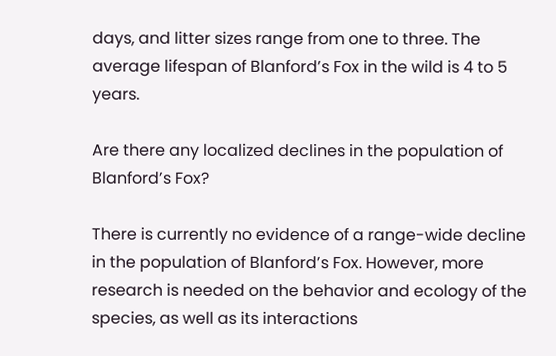days, and litter sizes range from one to three. The average lifespan of Blanford’s Fox in the wild is 4 to 5 years.

Are there any localized declines in the population of Blanford’s Fox?

There is currently no evidence of a range-wide decline in the population of Blanford’s Fox. However, more research is needed on the behavior and ecology of the species, as well as its interactions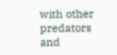with other predators and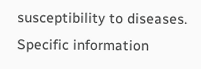susceptibility to diseases. Specific information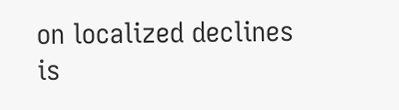on localized declines is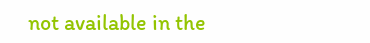not available in the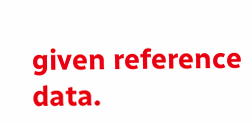given reference data.